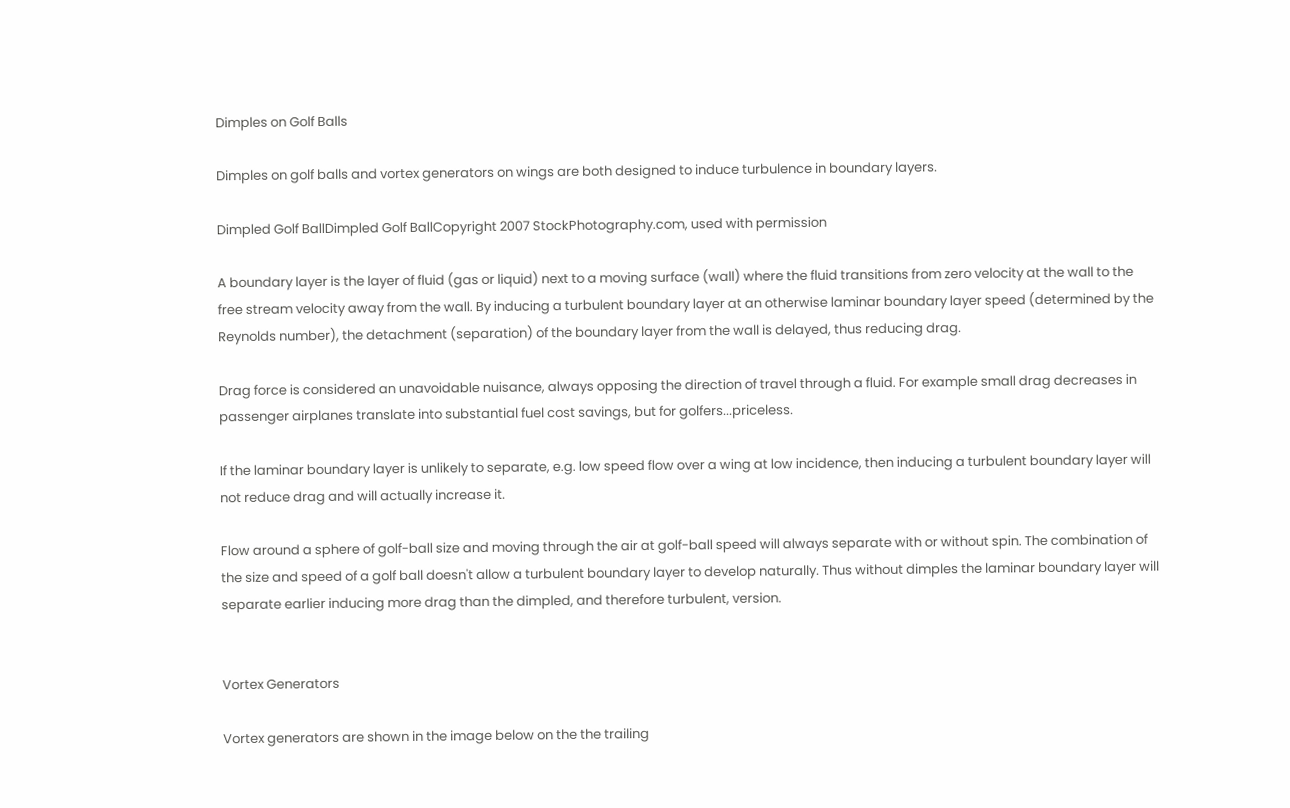Dimples on Golf Balls

Dimples on golf balls and vortex generators on wings are both designed to induce turbulence in boundary layers.

Dimpled Golf BallDimpled Golf BallCopyright 2007 StockPhotography.com, used with permission

A boundary layer is the layer of fluid (gas or liquid) next to a moving surface (wall) where the fluid transitions from zero velocity at the wall to the free stream velocity away from the wall. By inducing a turbulent boundary layer at an otherwise laminar boundary layer speed (determined by the Reynolds number), the detachment (separation) of the boundary layer from the wall is delayed, thus reducing drag.

Drag force is considered an unavoidable nuisance, always opposing the direction of travel through a fluid. For example small drag decreases in passenger airplanes translate into substantial fuel cost savings, but for golfers...priceless.

If the laminar boundary layer is unlikely to separate, e.g. low speed flow over a wing at low incidence, then inducing a turbulent boundary layer will not reduce drag and will actually increase it.

Flow around a sphere of golf-ball size and moving through the air at golf-ball speed will always separate with or without spin. The combination of the size and speed of a golf ball doesn't allow a turbulent boundary layer to develop naturally. Thus without dimples the laminar boundary layer will separate earlier inducing more drag than the dimpled, and therefore turbulent, version.


Vortex Generators

Vortex generators are shown in the image below on the the trailing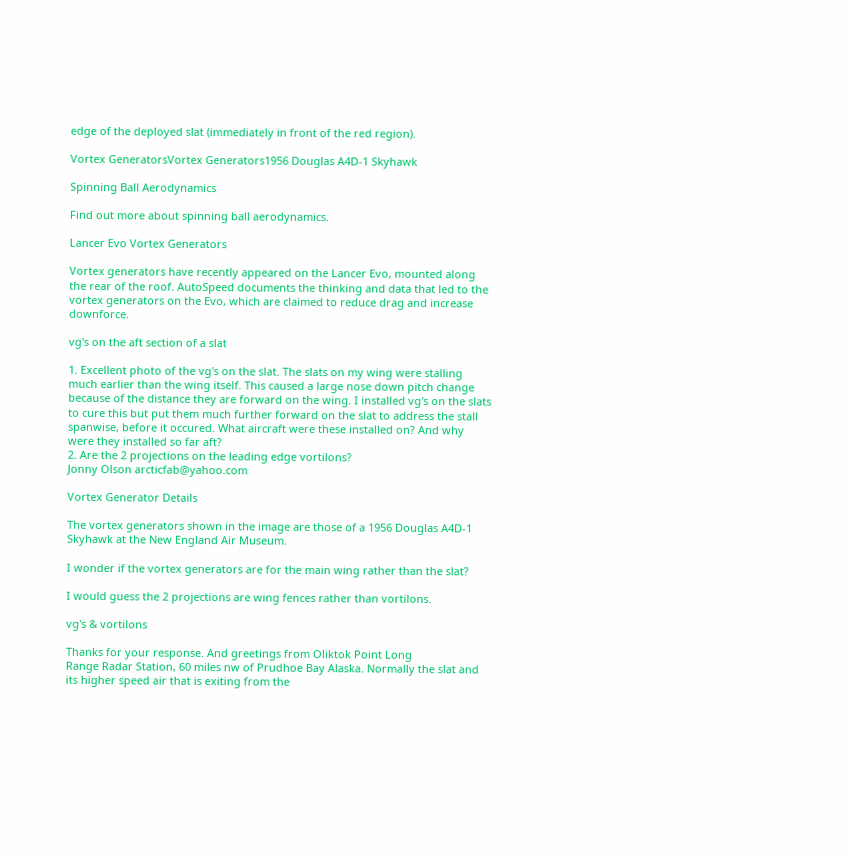edge of the deployed slat (immediately in front of the red region).

Vortex GeneratorsVortex Generators1956 Douglas A4D-1 Skyhawk

Spinning Ball Aerodynamics

Find out more about spinning ball aerodynamics.

Lancer Evo Vortex Generators

Vortex generators have recently appeared on the Lancer Evo, mounted along the rear of the roof. AutoSpeed documents the thinking and data that led to the vortex generators on the Evo, which are claimed to reduce drag and increase downforce.

vg's on the aft section of a slat

1. Excellent photo of the vg's on the slat. The slats on my wing were stalling much earlier than the wing itself. This caused a large nose down pitch change because of the distance they are forward on the wing. I installed vg's on the slats to cure this but put them much further forward on the slat to address the stall spanwise, before it occured. What aircraft were these installed on? And why were they installed so far aft?
2. Are the 2 projections on the leading edge vortilons?
Jonny Olson arcticfab@yahoo.com

Vortex Generator Details

The vortex generators shown in the image are those of a 1956 Douglas A4D-1 Skyhawk at the New England Air Museum.

I wonder if the vortex generators are for the main wing rather than the slat?

I would guess the 2 projections are wing fences rather than vortilons.

vg's & vortilons

Thanks for your response. And greetings from Oliktok Point Long
Range Radar Station, 60 miles nw of Prudhoe Bay Alaska. Normally the slat and its higher speed air that is exiting from the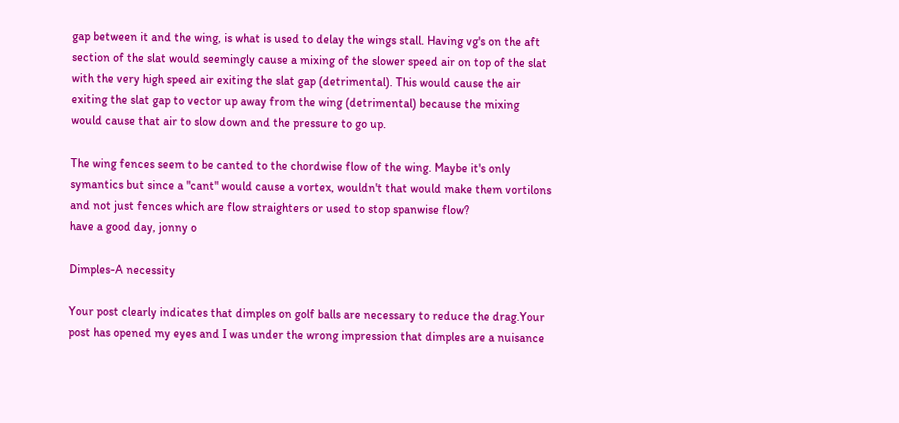gap between it and the wing, is what is used to delay the wings stall. Having vg's on the aft section of the slat would seemingly cause a mixing of the slower speed air on top of the slat with the very high speed air exiting the slat gap (detrimental). This would cause the air exiting the slat gap to vector up away from the wing (detrimental) because the mixing would cause that air to slow down and the pressure to go up.

The wing fences seem to be canted to the chordwise flow of the wing. Maybe it's only symantics but since a "cant" would cause a vortex, wouldn't that would make them vortilons and not just fences which are flow straighters or used to stop spanwise flow?
have a good day, jonny o

Dimples-A necessity

Your post clearly indicates that dimples on golf balls are necessary to reduce the drag.Your post has opened my eyes and I was under the wrong impression that dimples are a nuisance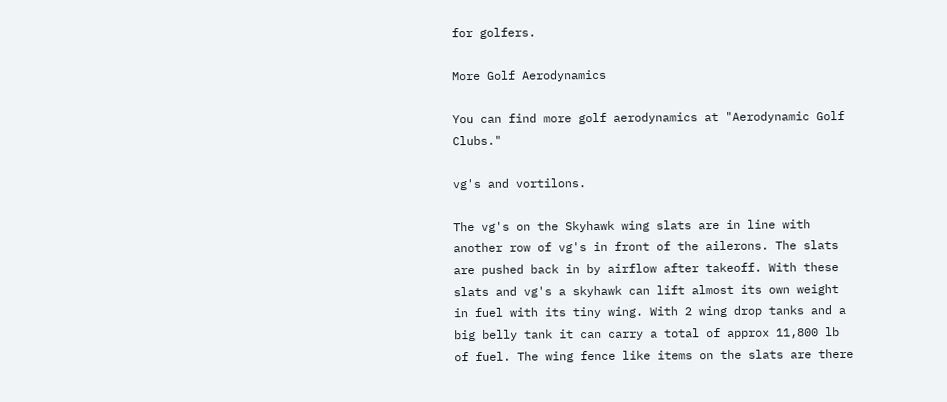for golfers.

More Golf Aerodynamics

You can find more golf aerodynamics at "Aerodynamic Golf Clubs."

vg's and vortilons.

The vg's on the Skyhawk wing slats are in line with another row of vg's in front of the ailerons. The slats are pushed back in by airflow after takeoff. With these slats and vg's a skyhawk can lift almost its own weight in fuel with its tiny wing. With 2 wing drop tanks and a big belly tank it can carry a total of approx 11,800 lb of fuel. The wing fence like items on the slats are there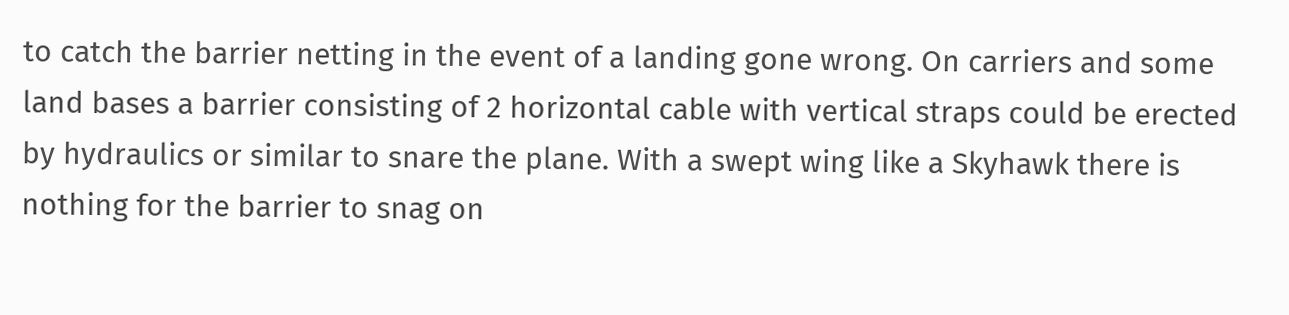to catch the barrier netting in the event of a landing gone wrong. On carriers and some land bases a barrier consisting of 2 horizontal cable with vertical straps could be erected by hydraulics or similar to snare the plane. With a swept wing like a Skyhawk there is nothing for the barrier to snag on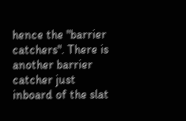hence the "barrier catchers". There is another barrier catcher just inboard of the slat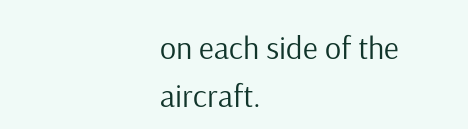on each side of the aircraft.